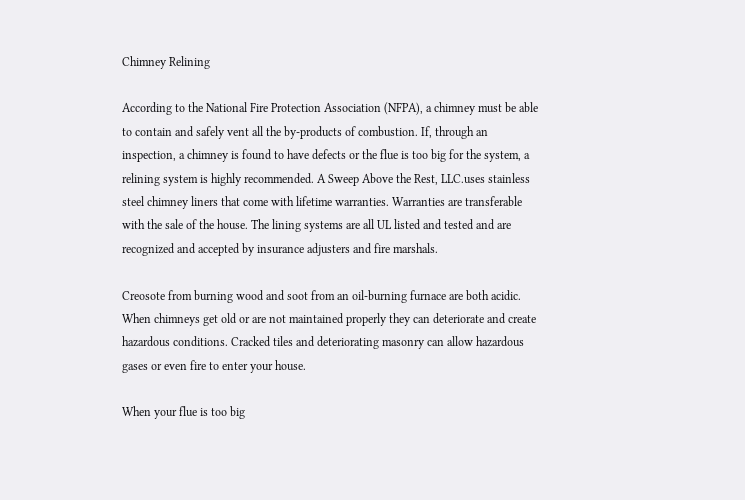Chimney Relining

According to the National Fire Protection Association (NFPA), a chimney must be able to contain and safely vent all the by-products of combustion. If, through an inspection, a chimney is found to have defects or the flue is too big for the system, a relining system is highly recommended. A Sweep Above the Rest, LLC.uses stainless steel chimney liners that come with lifetime warranties. Warranties are transferable with the sale of the house. The lining systems are all UL listed and tested and are recognized and accepted by insurance adjusters and fire marshals.

Creosote from burning wood and soot from an oil-burning furnace are both acidic. When chimneys get old or are not maintained properly they can deteriorate and create hazardous conditions. Cracked tiles and deteriorating masonry can allow hazardous gases or even fire to enter your house.

When your flue is too big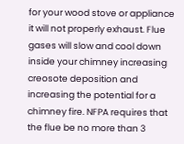for your wood stove or appliance it will not properly exhaust. Flue gases will slow and cool down inside your chimney increasing creosote deposition and increasing the potential for a chimney fire. NFPA requires that the flue be no more than 3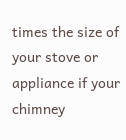times the size of your stove or appliance if your chimney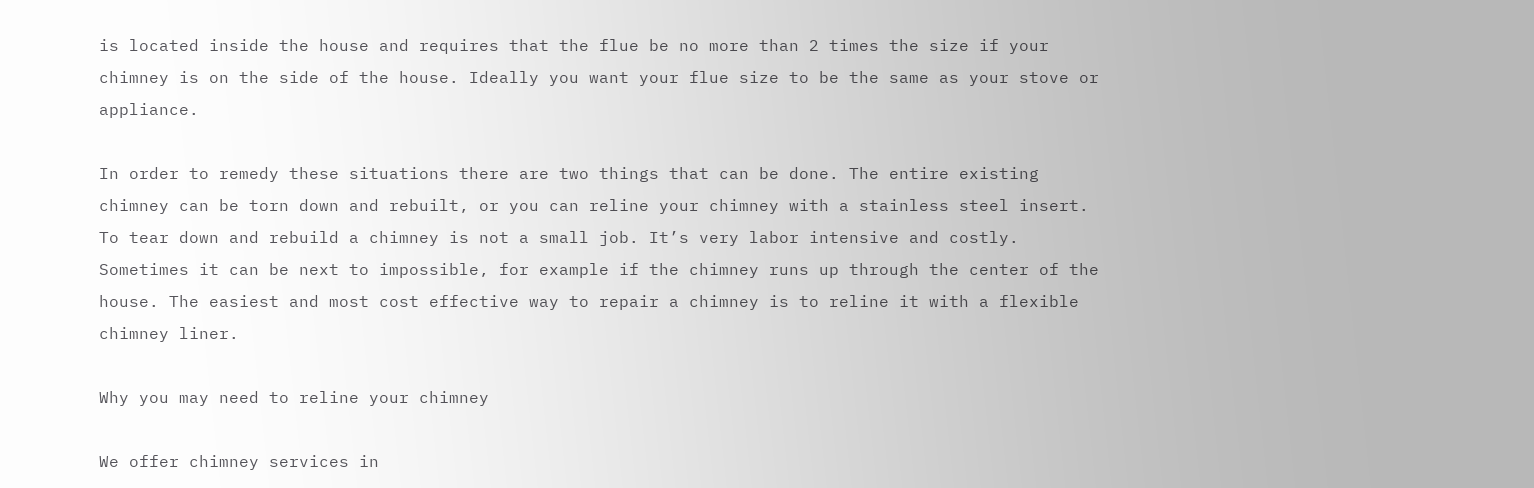is located inside the house and requires that the flue be no more than 2 times the size if your chimney is on the side of the house. Ideally you want your flue size to be the same as your stove or appliance.

In order to remedy these situations there are two things that can be done. The entire existing chimney can be torn down and rebuilt, or you can reline your chimney with a stainless steel insert. To tear down and rebuild a chimney is not a small job. It’s very labor intensive and costly. Sometimes it can be next to impossible, for example if the chimney runs up through the center of the house. The easiest and most cost effective way to repair a chimney is to reline it with a flexible chimney liner.

Why you may need to reline your chimney

We offer chimney services in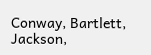Conway, Bartlett, Jackson,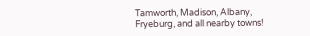Tamworth, Madison, Albany, Fryeburg, and all nearby towns!